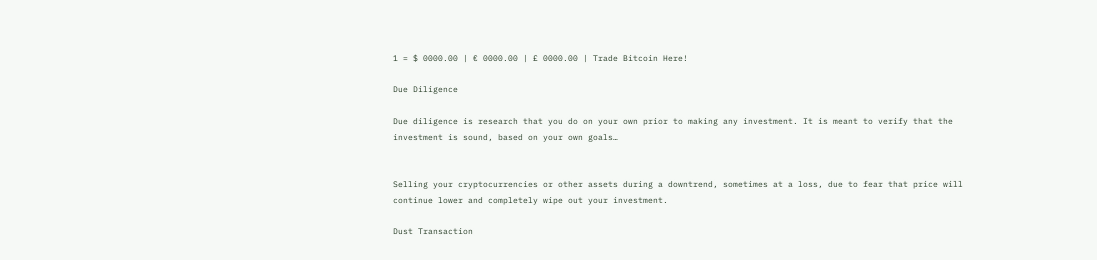1 = $ 0000.00 | € 0000.00 | £ 0000.00 | Trade Bitcoin Here!

Due Diligence

Due diligence is research that you do on your own prior to making any investment. It is meant to verify that the investment is sound, based on your own goals…


Selling your cryptocurrencies or other assets during a downtrend, sometimes at a loss, due to fear that price will continue lower and completely wipe out your investment.

Dust Transaction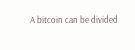A bitcoin can be divided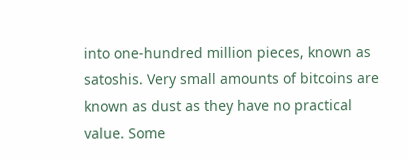into one-hundred million pieces, known as satoshis. Very small amounts of bitcoins are known as dust as they have no practical value. Some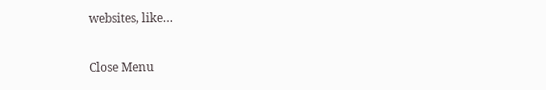websites, like…

Close Menu